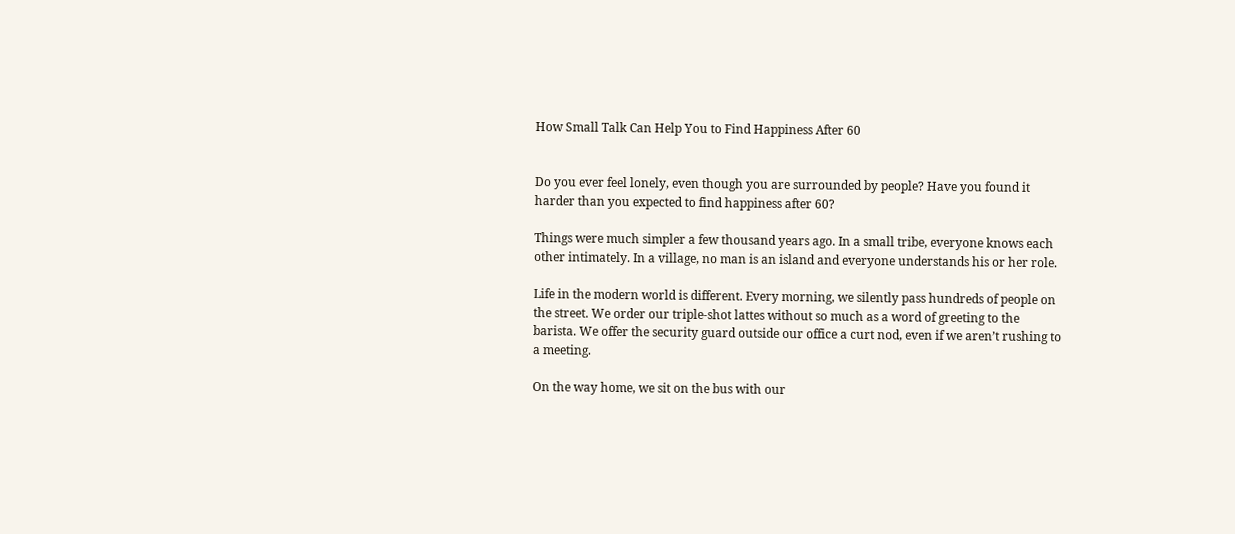How Small Talk Can Help You to Find Happiness After 60


Do you ever feel lonely, even though you are surrounded by people? Have you found it harder than you expected to find happiness after 60?

Things were much simpler a few thousand years ago. In a small tribe, everyone knows each other intimately. In a village, no man is an island and everyone understands his or her role.

Life in the modern world is different. Every morning, we silently pass hundreds of people on the street. We order our triple-shot lattes without so much as a word of greeting to the barista. We offer the security guard outside our office a curt nod, even if we aren’t rushing to a meeting.

On the way home, we sit on the bus with our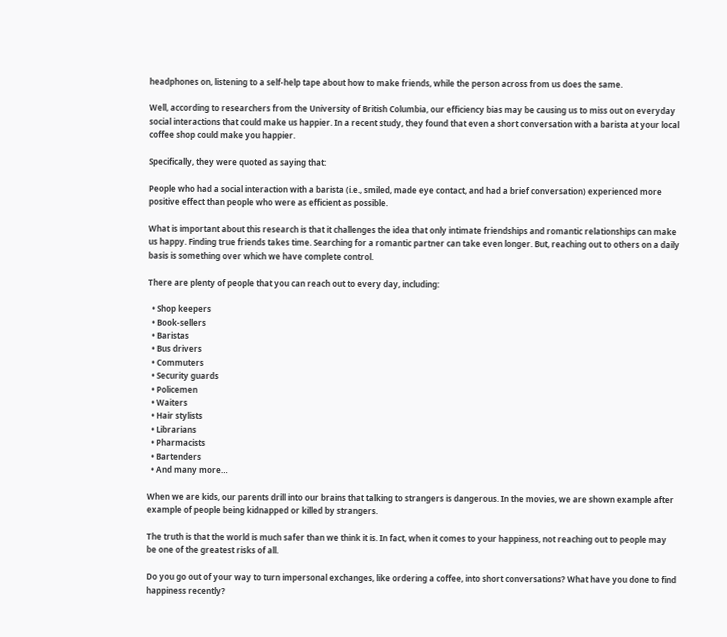headphones on, listening to a self-help tape about how to make friends, while the person across from us does the same.

Well, according to researchers from the University of British Columbia, our efficiency bias may be causing us to miss out on everyday social interactions that could make us happier. In a recent study, they found that even a short conversation with a barista at your local coffee shop could make you happier.

Specifically, they were quoted as saying that:

People who had a social interaction with a barista (i.e., smiled, made eye contact, and had a brief conversation) experienced more positive effect than people who were as efficient as possible.

What is important about this research is that it challenges the idea that only intimate friendships and romantic relationships can make us happy. Finding true friends takes time. Searching for a romantic partner can take even longer. But, reaching out to others on a daily basis is something over which we have complete control.

There are plenty of people that you can reach out to every day, including:

  • Shop keepers
  • Book-sellers
  • Baristas
  • Bus drivers
  • Commuters
  • Security guards
  • Policemen
  • Waiters
  • Hair stylists
  • Librarians
  • Pharmacists
  • Bartenders
  • And many more…

When we are kids, our parents drill into our brains that talking to strangers is dangerous. In the movies, we are shown example after example of people being kidnapped or killed by strangers.

The truth is that the world is much safer than we think it is. In fact, when it comes to your happiness, not reaching out to people may be one of the greatest risks of all.

Do you go out of your way to turn impersonal exchanges, like ordering a coffee, into short conversations? What have you done to find happiness recently?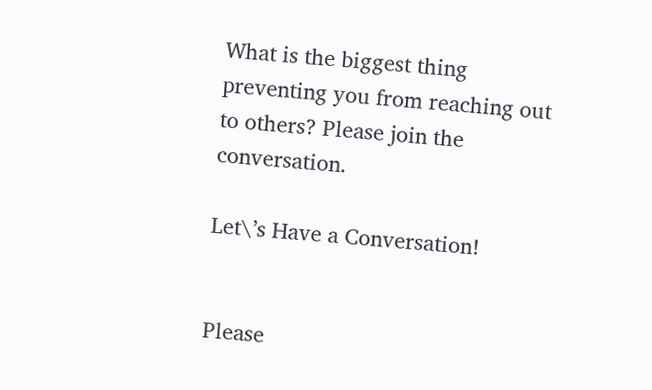What is the biggest thing preventing you from reaching out to others? Please join the conversation.

Let\’s Have a Conversation!


Please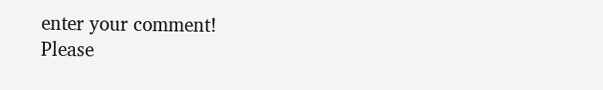enter your comment!
Please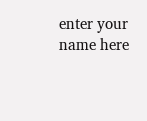enter your name here